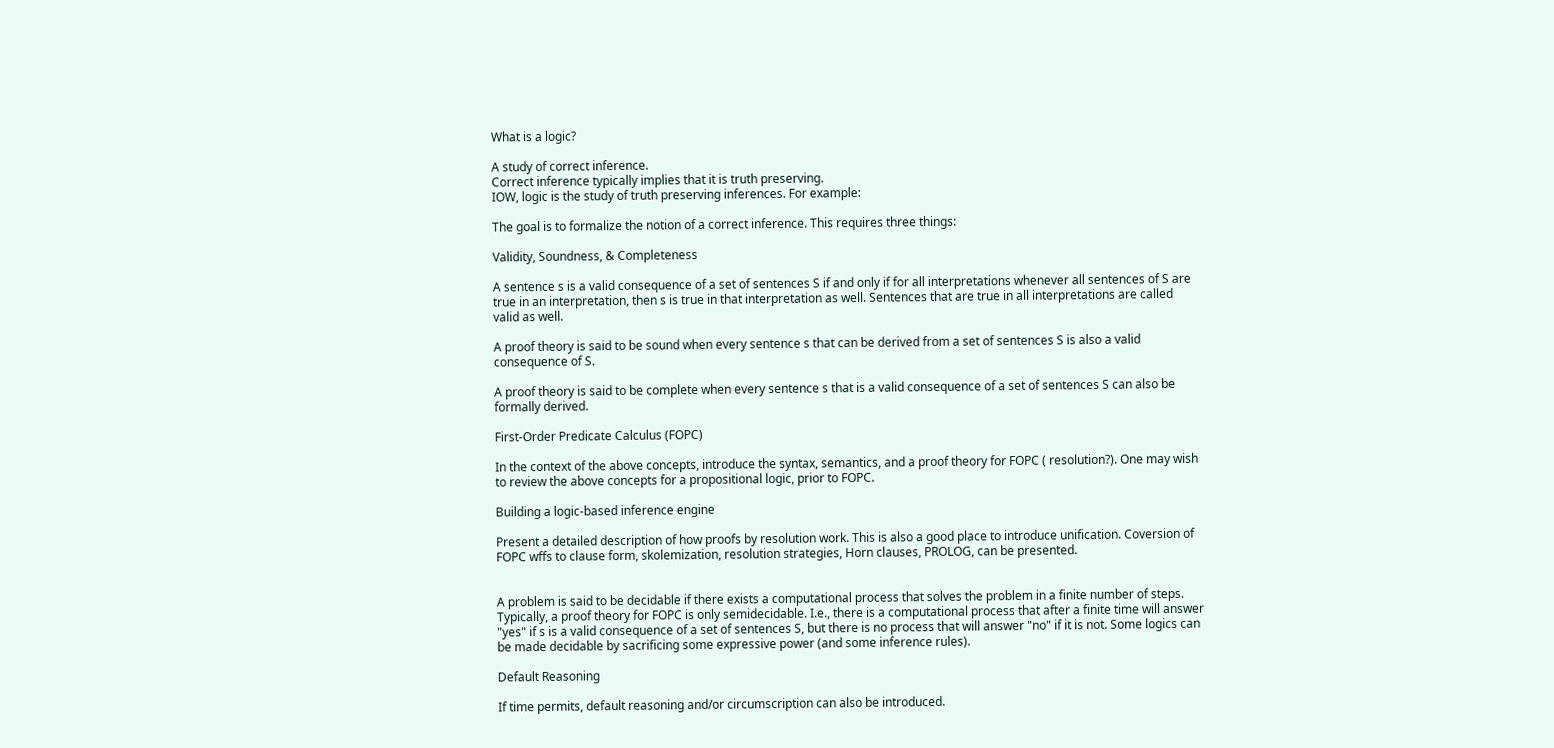What is a logic?

A study of correct inference.
Correct inference typically implies that it is truth preserving.
IOW, logic is the study of truth preserving inferences. For example:

The goal is to formalize the notion of a correct inference. This requires three things:

Validity, Soundness, & Completeness

A sentence s is a valid consequence of a set of sentences S if and only if for all interpretations whenever all sentences of S are true in an interpretation, then s is true in that interpretation as well. Sentences that are true in all interpretations are called valid as well.

A proof theory is said to be sound when every sentence s that can be derived from a set of sentences S is also a valid consequence of S.

A proof theory is said to be complete when every sentence s that is a valid consequence of a set of sentences S can also be formally derived.

First-Order Predicate Calculus (FOPC)

In the context of the above concepts, introduce the syntax, semantics, and a proof theory for FOPC ( resolution?). One may wish to review the above concepts for a propositional logic, prior to FOPC.

Building a logic-based inference engine

Present a detailed description of how proofs by resolution work. This is also a good place to introduce unification. Coversion of FOPC wffs to clause form, skolemization, resolution strategies, Horn clauses, PROLOG, can be presented.


A problem is said to be decidable if there exists a computational process that solves the problem in a finite number of steps. Typically, a proof theory for FOPC is only semidecidable. I.e., there is a computational process that after a finite time will answer "yes" if s is a valid consequence of a set of sentences S, but there is no process that will answer "no" if it is not. Some logics can be made decidable by sacrificing some expressive power (and some inference rules).

Default Reasoning

If time permits, default reasoning and/or circumscription can also be introduced.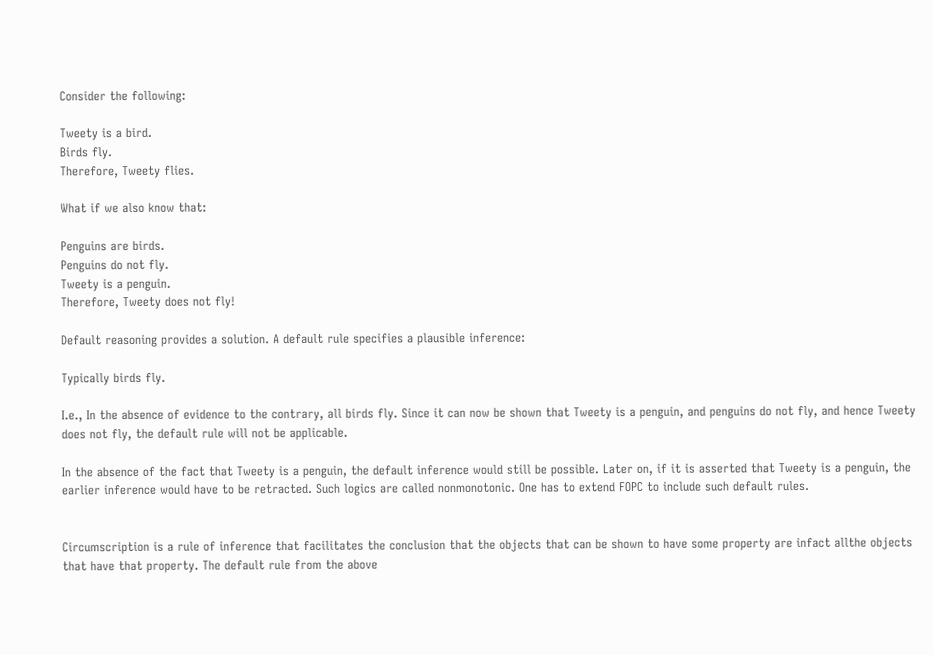Consider the following:

Tweety is a bird.
Birds fly.
Therefore, Tweety flies.

What if we also know that:

Penguins are birds.
Penguins do not fly.
Tweety is a penguin.
Therefore, Tweety does not fly!

Default reasoning provides a solution. A default rule specifies a plausible inference:

Typically birds fly.

I.e., In the absence of evidence to the contrary, all birds fly. Since it can now be shown that Tweety is a penguin, and penguins do not fly, and hence Tweety does not fly, the default rule will not be applicable.

In the absence of the fact that Tweety is a penguin, the default inference would still be possible. Later on, if it is asserted that Tweety is a penguin, the earlier inference would have to be retracted. Such logics are called nonmonotonic. One has to extend FOPC to include such default rules.


Circumscription is a rule of inference that facilitates the conclusion that the objects that can be shown to have some property are infact allthe objects that have that property. The default rule from the above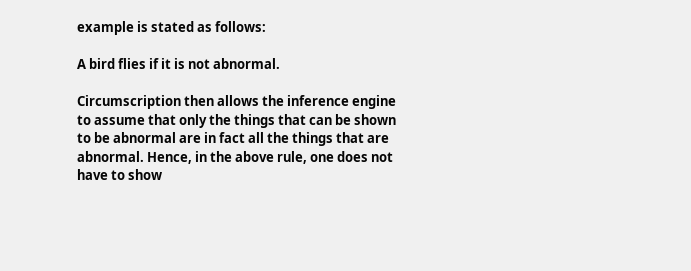example is stated as follows:

A bird flies if it is not abnormal.

Circumscription then allows the inference engine to assume that only the things that can be shown to be abnormal are in fact all the things that are abnormal. Hence, in the above rule, one does not have to show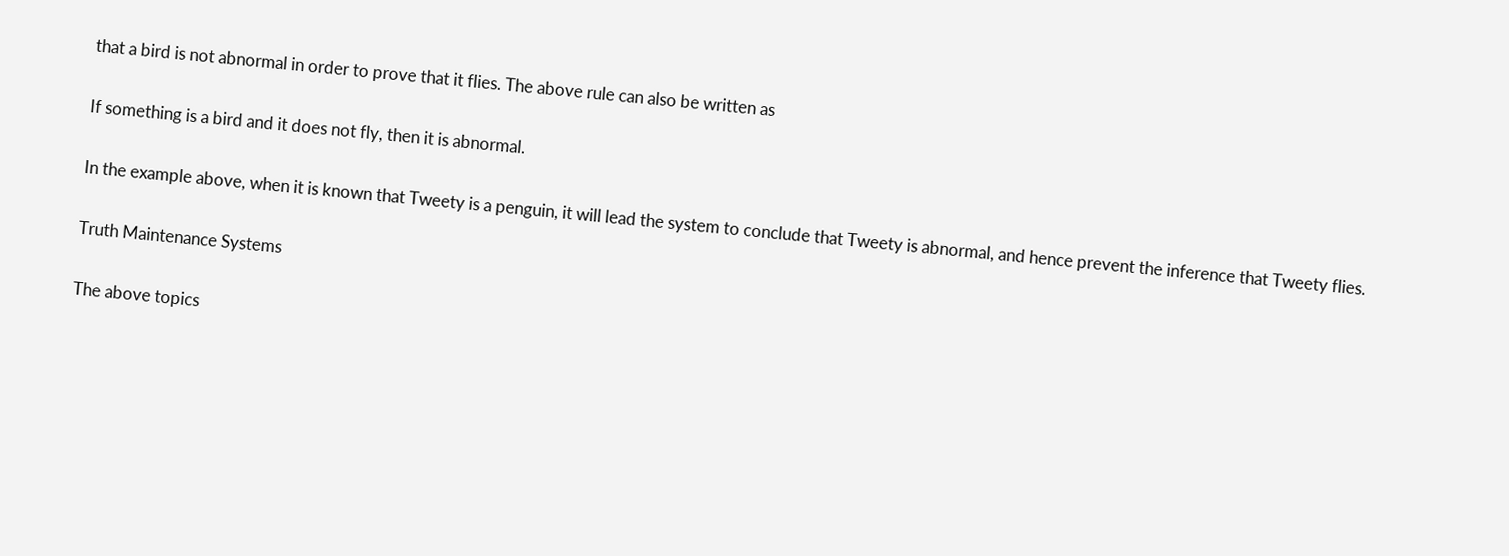that a bird is not abnormal in order to prove that it flies. The above rule can also be written as

If something is a bird and it does not fly, then it is abnormal.

In the example above, when it is known that Tweety is a penguin, it will lead the system to conclude that Tweety is abnormal, and hence prevent the inference that Tweety flies.

Truth Maintenance Systems

The above topics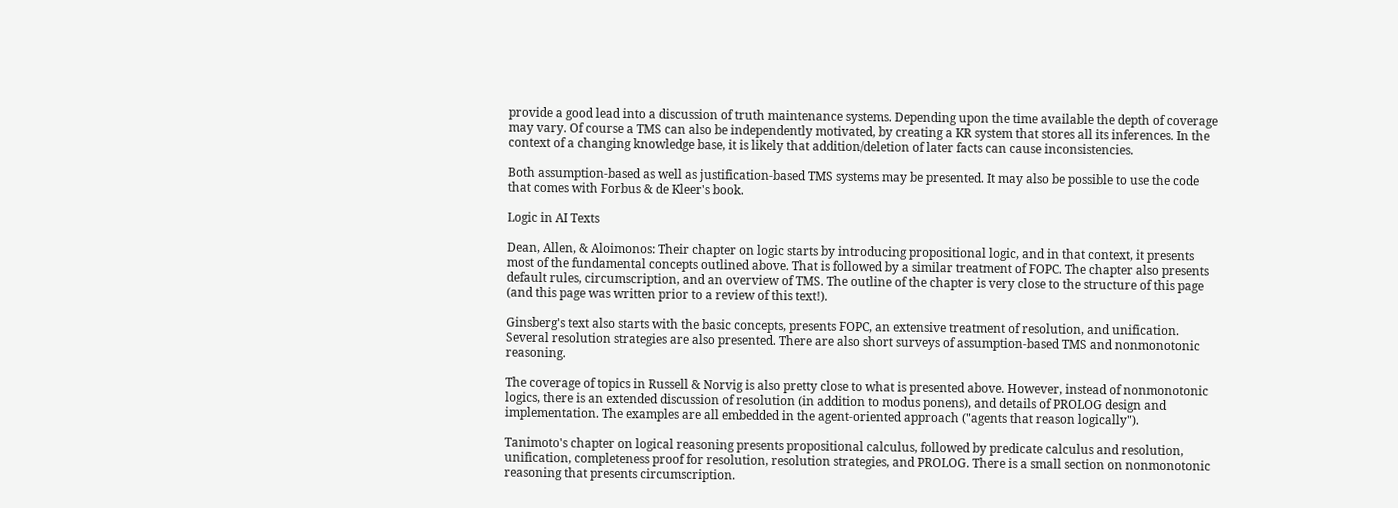provide a good lead into a discussion of truth maintenance systems. Depending upon the time available the depth of coverage may vary. Of course a TMS can also be independently motivated, by creating a KR system that stores all its inferences. In the context of a changing knowledge base, it is likely that addition/deletion of later facts can cause inconsistencies.

Both assumption-based as well as justification-based TMS systems may be presented. It may also be possible to use the code that comes with Forbus & de Kleer's book.

Logic in AI Texts

Dean, Allen, & Aloimonos: Their chapter on logic starts by introducing propositional logic, and in that context, it presents most of the fundamental concepts outlined above. That is followed by a similar treatment of FOPC. The chapter also presents default rules, circumscription, and an overview of TMS. The outline of the chapter is very close to the structure of this page (and this page was written prior to a review of this text!).

Ginsberg's text also starts with the basic concepts, presents FOPC, an extensive treatment of resolution, and unification. Several resolution strategies are also presented. There are also short surveys of assumption-based TMS and nonmonotonic reasoning.

The coverage of topics in Russell & Norvig is also pretty close to what is presented above. However, instead of nonmonotonic logics, there is an extended discussion of resolution (in addition to modus ponens), and details of PROLOG design and implementation. The examples are all embedded in the agent-oriented approach ("agents that reason logically").

Tanimoto's chapter on logical reasoning presents propositional calculus, followed by predicate calculus and resolution, unification, completeness proof for resolution, resolution strategies, and PROLOG. There is a small section on nonmonotonic reasoning that presents circumscription.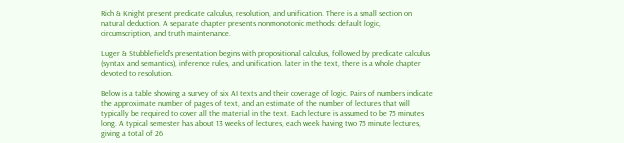Rich & Knight present predicate calculus, resolution, and unification. There is a small section on natural deduction. A separate chapter presents nonmonotonic methods: default logic, circumscription, and truth maintenance.

Luger & Stubblefield's presentation begins with propositional calculus, followed by predicate calculus (syntax and semantics), inference rules, and unification. later in the text, there is a whole chapter devoted to resolution.

Below is a table showing a survey of six AI texts and their coverage of logic. Pairs of numbers indicate the approximate number of pages of text, and an estimate of the number of lectures that will typically be required to cover all the material in the text. Each lecture is assumed to be 75 minutes long. A typical semester has about 13 weeks of lectures, each week having two 75 minute lectures, giving a total of 26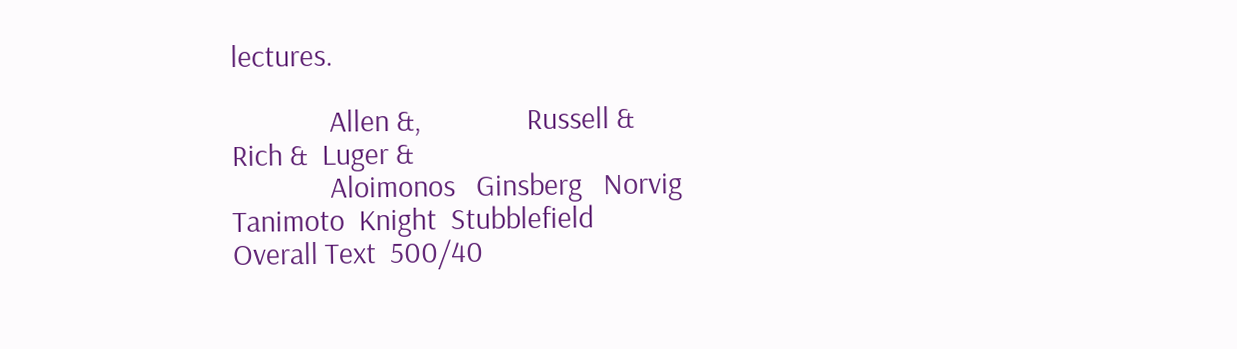lectures.

              Allen &,               Russell &            Rich &  Luger &
              Aloimonos   Ginsberg   Norvig     Tanimoto  Knight  Stubblefield
Overall Text  500/40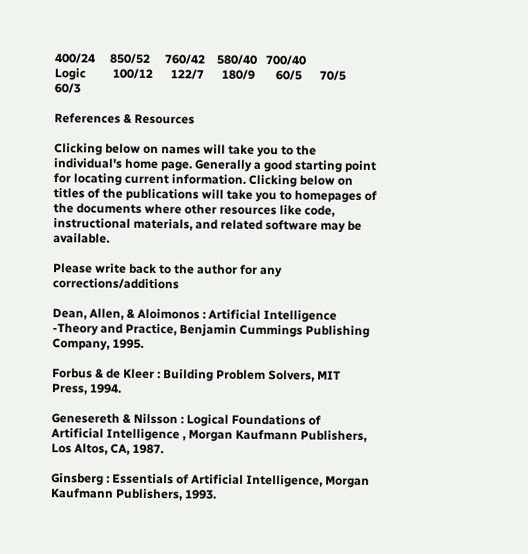400/24     850/52     760/42    580/40   700/40
Logic         100/12      122/7      180/9       60/5      70/5     60/3

References & Resources

Clicking below on names will take you to the individual's home page. Generally a good starting point for locating current information. Clicking below on titles of the publications will take you to homepages of the documents where other resources like code, instructional materials, and related software may be available.

Please write back to the author for any corrections/additions

Dean, Allen, & Aloimonos : Artificial Intelligence -Theory and Practice, Benjamin Cummings Publishing Company, 1995.

Forbus & de Kleer : Building Problem Solvers, MIT Press, 1994.

Genesereth & Nilsson : Logical Foundations of Artificial Intelligence , Morgan Kaufmann Publishers, Los Altos, CA, 1987.

Ginsberg : Essentials of Artificial Intelligence, Morgan Kaufmann Publishers, 1993.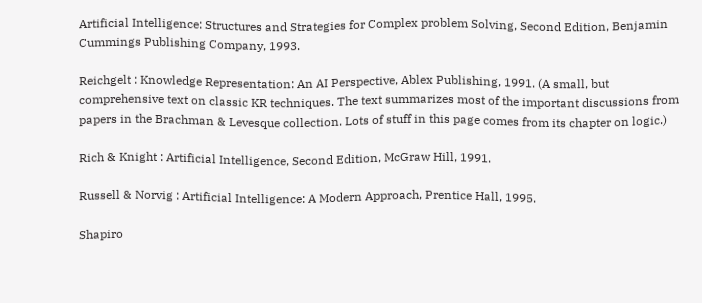Artificial Intelligence: Structures and Strategies for Complex problem Solving, Second Edition, Benjamin Cummings Publishing Company, 1993.

Reichgelt : Knowledge Representation: An AI Perspective, Ablex Publishing, 1991. (A small, but comprehensive text on classic KR techniques. The text summarizes most of the important discussions from papers in the Brachman & Levesque collection. Lots of stuff in this page comes from its chapter on logic.)

Rich & Knight : Artificial Intelligence, Second Edition, McGraw Hill, 1991.

Russell & Norvig : Artificial Intelligence: A Modern Approach, Prentice Hall, 1995.

Shapiro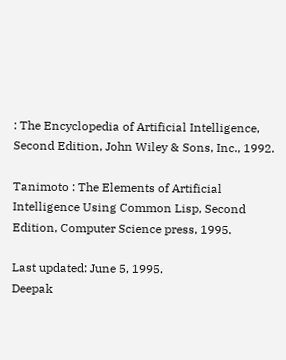: The Encyclopedia of Artificial Intelligence, Second Edition, John Wiley & Sons, Inc., 1992.

Tanimoto : The Elements of Artificial Intelligence Using Common Lisp, Second Edition, Computer Science press, 1995.

Last updated: June 5, 1995.
Deepak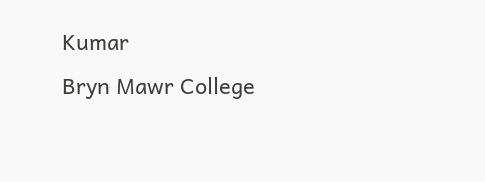Kumar
Bryn Mawr College